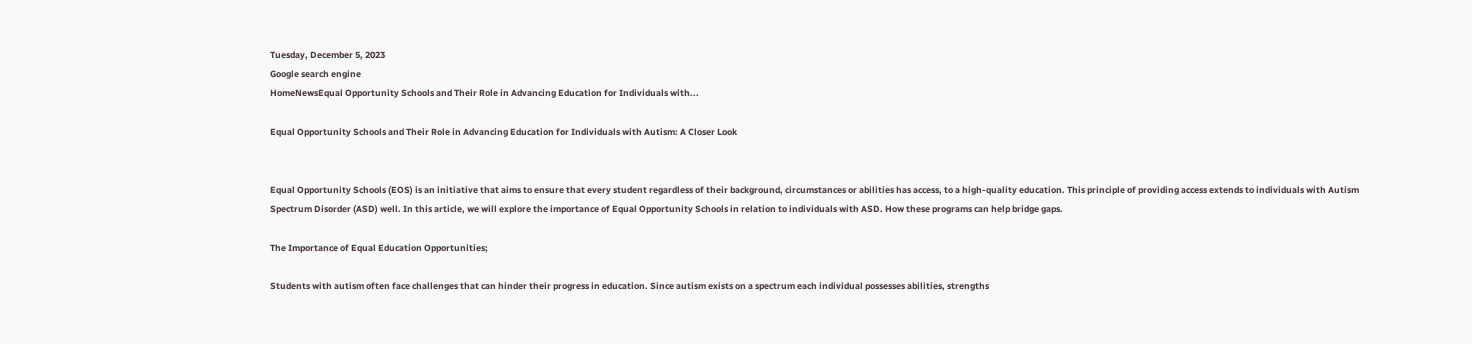Tuesday, December 5, 2023
Google search engine
HomeNewsEqual Opportunity Schools and Their Role in Advancing Education for Individuals with...

Equal Opportunity Schools and Their Role in Advancing Education for Individuals with Autism: A Closer Look


Equal Opportunity Schools (EOS) is an initiative that aims to ensure that every student regardless of their background, circumstances or abilities has access, to a high-quality education. This principle of providing access extends to individuals with Autism Spectrum Disorder (ASD) well. In this article, we will explore the importance of Equal Opportunity Schools in relation to individuals with ASD. How these programs can help bridge gaps.

The Importance of Equal Education Opportunities;

Students with autism often face challenges that can hinder their progress in education. Since autism exists on a spectrum each individual possesses abilities, strengths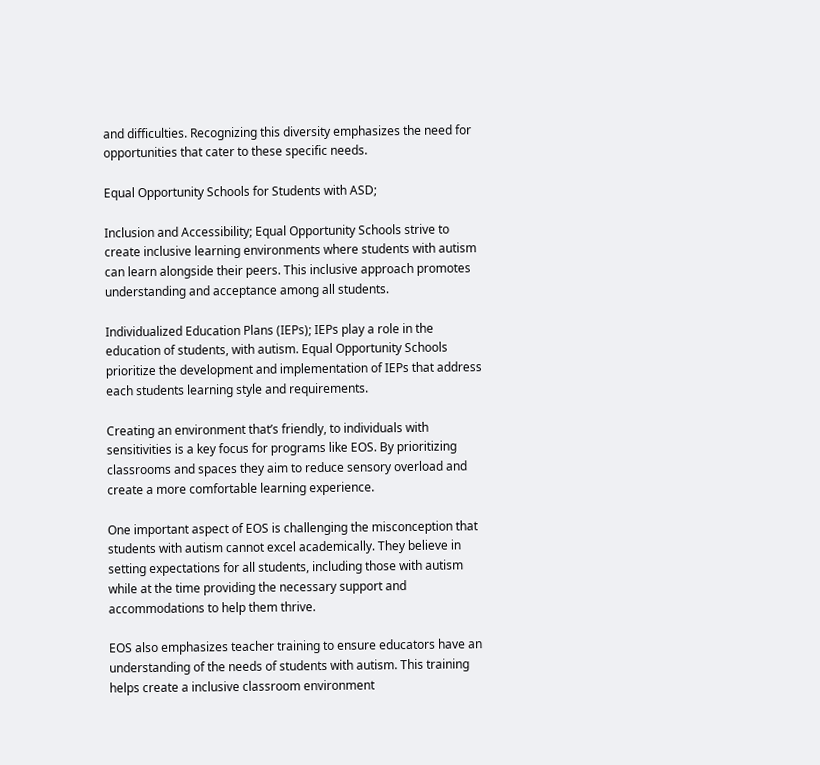and difficulties. Recognizing this diversity emphasizes the need for opportunities that cater to these specific needs.

Equal Opportunity Schools for Students with ASD;

Inclusion and Accessibility; Equal Opportunity Schools strive to create inclusive learning environments where students with autism can learn alongside their peers. This inclusive approach promotes understanding and acceptance among all students.

Individualized Education Plans (IEPs); IEPs play a role in the education of students, with autism. Equal Opportunity Schools prioritize the development and implementation of IEPs that address each students learning style and requirements.

Creating an environment that’s friendly, to individuals with sensitivities is a key focus for programs like EOS. By prioritizing classrooms and spaces they aim to reduce sensory overload and create a more comfortable learning experience.

One important aspect of EOS is challenging the misconception that students with autism cannot excel academically. They believe in setting expectations for all students, including those with autism while at the time providing the necessary support and accommodations to help them thrive.

EOS also emphasizes teacher training to ensure educators have an understanding of the needs of students with autism. This training helps create a inclusive classroom environment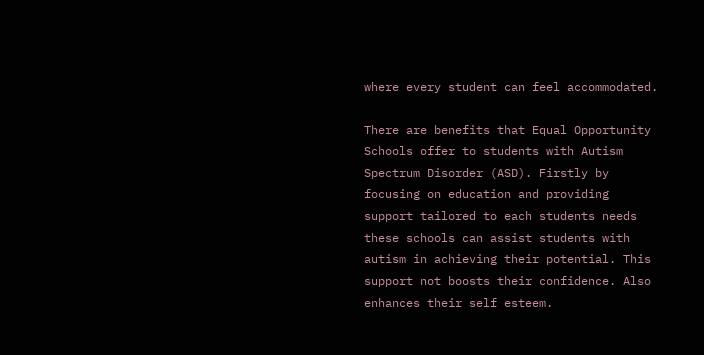where every student can feel accommodated.

There are benefits that Equal Opportunity Schools offer to students with Autism Spectrum Disorder (ASD). Firstly by focusing on education and providing support tailored to each students needs these schools can assist students with autism in achieving their potential. This support not boosts their confidence. Also enhances their self esteem.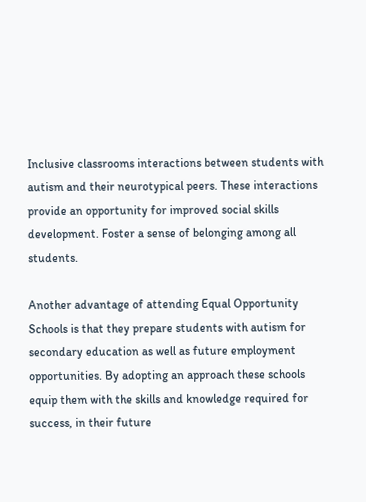Inclusive classrooms interactions between students with autism and their neurotypical peers. These interactions provide an opportunity for improved social skills development. Foster a sense of belonging among all students.

Another advantage of attending Equal Opportunity Schools is that they prepare students with autism for secondary education as well as future employment opportunities. By adopting an approach these schools equip them with the skills and knowledge required for success, in their future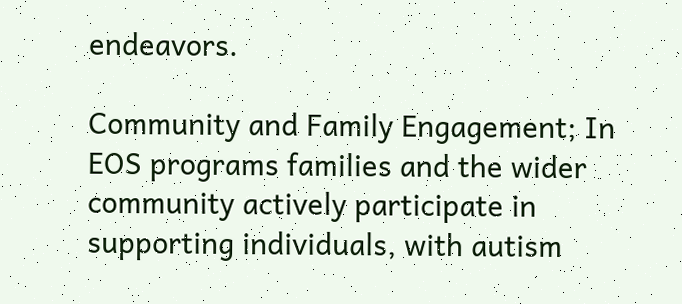endeavors.

Community and Family Engagement; In EOS programs families and the wider community actively participate in supporting individuals, with autism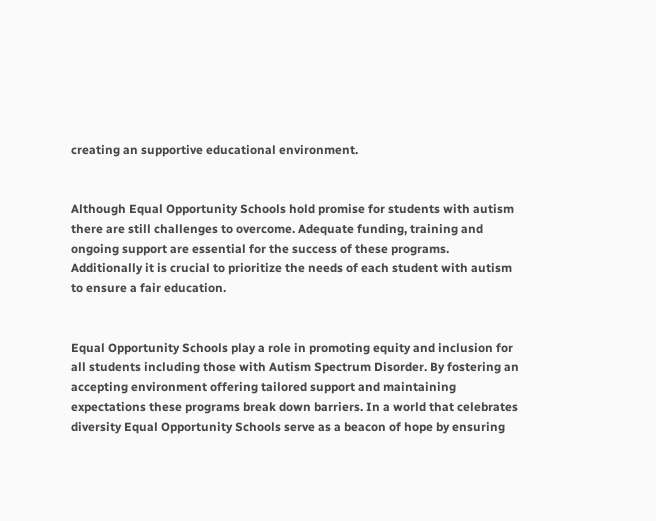creating an supportive educational environment.


Although Equal Opportunity Schools hold promise for students with autism there are still challenges to overcome. Adequate funding, training and ongoing support are essential for the success of these programs. Additionally it is crucial to prioritize the needs of each student with autism to ensure a fair education.


Equal Opportunity Schools play a role in promoting equity and inclusion for all students including those with Autism Spectrum Disorder. By fostering an accepting environment offering tailored support and maintaining expectations these programs break down barriers. In a world that celebrates diversity Equal Opportunity Schools serve as a beacon of hope by ensuring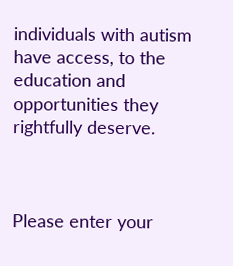individuals with autism have access, to the education and opportunities they rightfully deserve.



Please enter your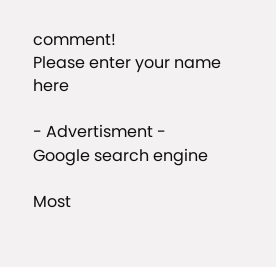comment!
Please enter your name here

- Advertisment -
Google search engine

Most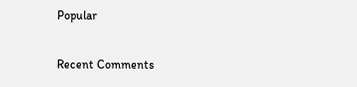Popular

Recent Comments